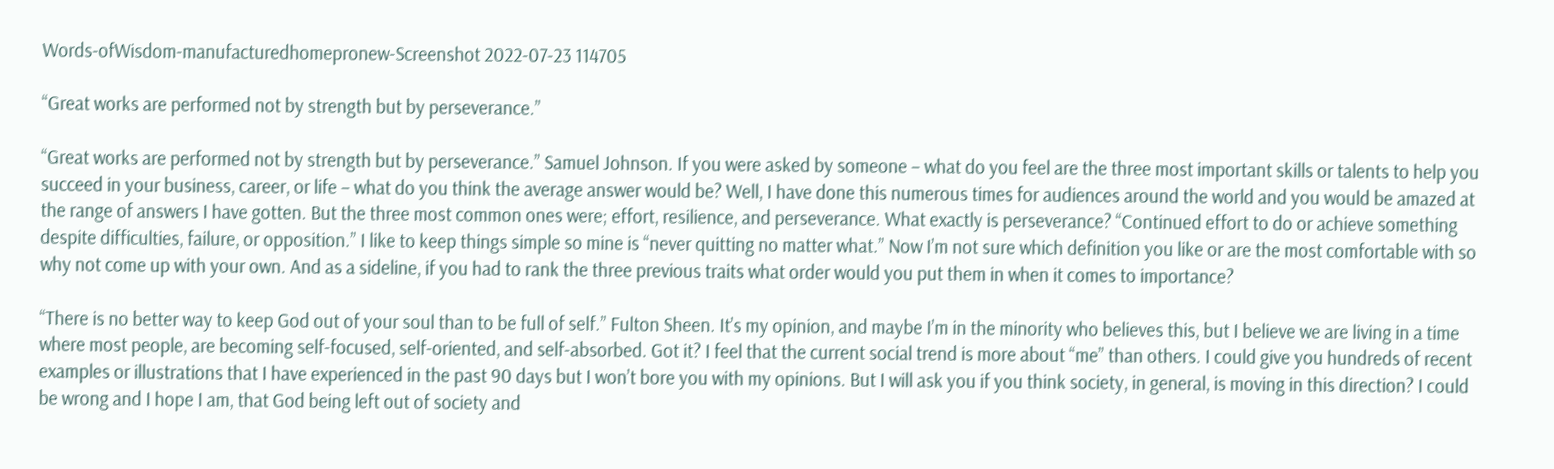Words-ofWisdom-manufacturedhomepronew-Screenshot 2022-07-23 114705

“Great works are performed not by strength but by perseverance.”

“Great works are performed not by strength but by perseverance.” Samuel Johnson. If you were asked by someone – what do you feel are the three most important skills or talents to help you succeed in your business, career, or life – what do you think the average answer would be? Well, I have done this numerous times for audiences around the world and you would be amazed at the range of answers I have gotten. But the three most common ones were; effort, resilience, and perseverance. What exactly is perseverance? “Continued effort to do or achieve something despite difficulties, failure, or opposition.” I like to keep things simple so mine is “never quitting no matter what.” Now I’m not sure which definition you like or are the most comfortable with so why not come up with your own. And as a sideline, if you had to rank the three previous traits what order would you put them in when it comes to importance?

“There is no better way to keep God out of your soul than to be full of self.” Fulton Sheen. It’s my opinion, and maybe I’m in the minority who believes this, but I believe we are living in a time where most people, are becoming self-focused, self-oriented, and self-absorbed. Got it? I feel that the current social trend is more about “me” than others. I could give you hundreds of recent examples or illustrations that I have experienced in the past 90 days but I won’t bore you with my opinions. But I will ask you if you think society, in general, is moving in this direction? I could be wrong and I hope I am, that God being left out of society and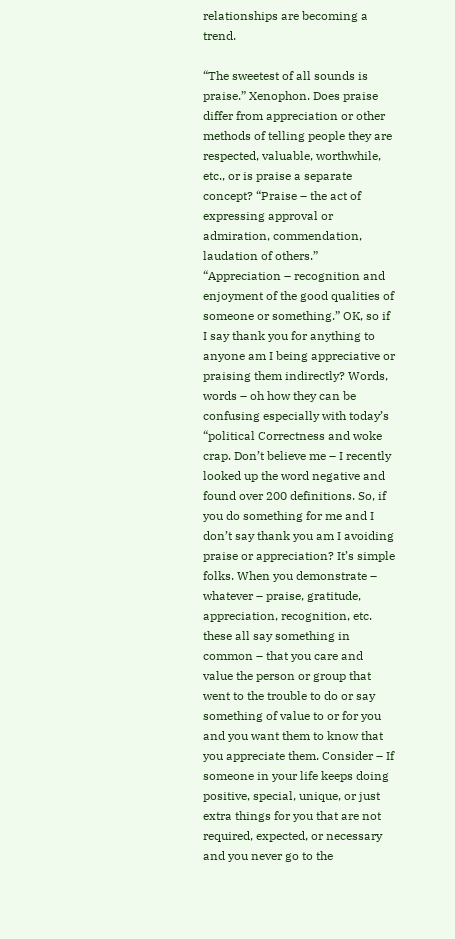relationships are becoming a trend.

“The sweetest of all sounds is praise.” Xenophon. Does praise differ from appreciation or other methods of telling people they are respected, valuable, worthwhile, etc., or is praise a separate concept? “Praise – the act of expressing approval or admiration, commendation, laudation of others.” “Appreciation – recognition and enjoyment of the good qualities of someone or something.” OK, so if I say thank you for anything to anyone am I being appreciative or praising them indirectly? Words, words – oh how they can be confusing especially with today’s “political Correctness and woke crap. Don’t believe me – I recently looked up the word negative and found over 200 definitions. So, if you do something for me and I don’t say thank you am I avoiding praise or appreciation? It’s simple folks. When you demonstrate – whatever – praise, gratitude, appreciation, recognition, etc. these all say something in common – that you care and value the person or group that went to the trouble to do or say something of value to or for you and you want them to know that you appreciate them. Consider – If someone in your life keeps doing positive, special, unique, or just extra things for you that are not required, expected, or necessary and you never go to the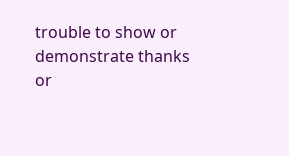trouble to show or demonstrate thanks or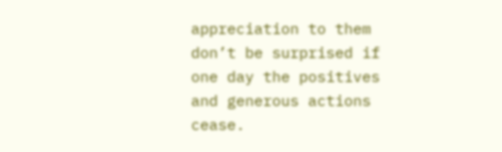appreciation to them don’t be surprised if one day the positives and generous actions cease.